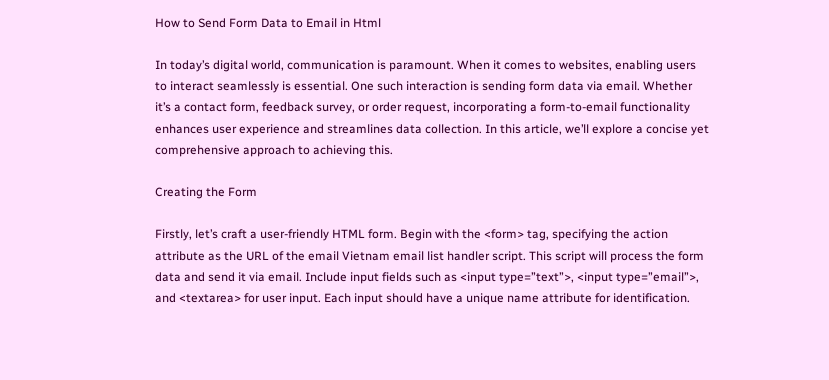How to Send Form Data to Email in Html

In today’s digital world, communication is paramount. When it comes to websites, enabling users to interact seamlessly is essential. One such interaction is sending form data via email. Whether it’s a contact form, feedback survey, or order request, incorporating a form-to-email functionality enhances user experience and streamlines data collection. In this article, we’ll explore a concise yet comprehensive approach to achieving this.

Creating the Form

Firstly, let’s craft a user-friendly HTML form. Begin with the <form> tag, specifying the action attribute as the URL of the email Vietnam email list handler script. This script will process the form data and send it via email. Include input fields such as <input type=”text”>, <input type=”email”>, and <textarea> for user input. Each input should have a unique name attribute for identification.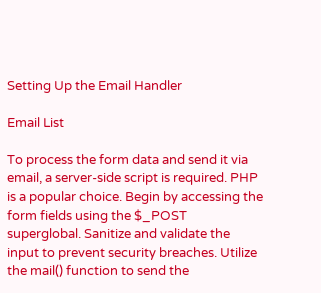Setting Up the Email Handler

Email List

To process the form data and send it via email, a server-side script is required. PHP is a popular choice. Begin by accessing the form fields using the $_POST superglobal. Sanitize and validate the input to prevent security breaches. Utilize the mail() function to send the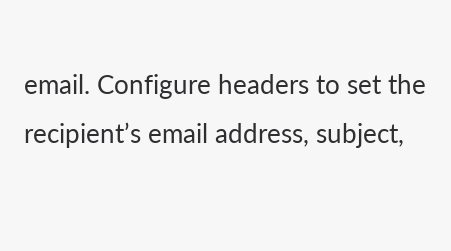email. Configure headers to set the recipient’s email address, subject,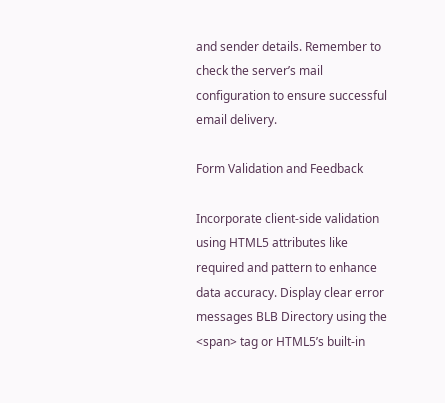and sender details. Remember to check the server’s mail configuration to ensure successful email delivery.

Form Validation and Feedback

Incorporate client-side validation using HTML5 attributes like required and pattern to enhance data accuracy. Display clear error messages BLB Directory using the <span> tag or HTML5’s built-in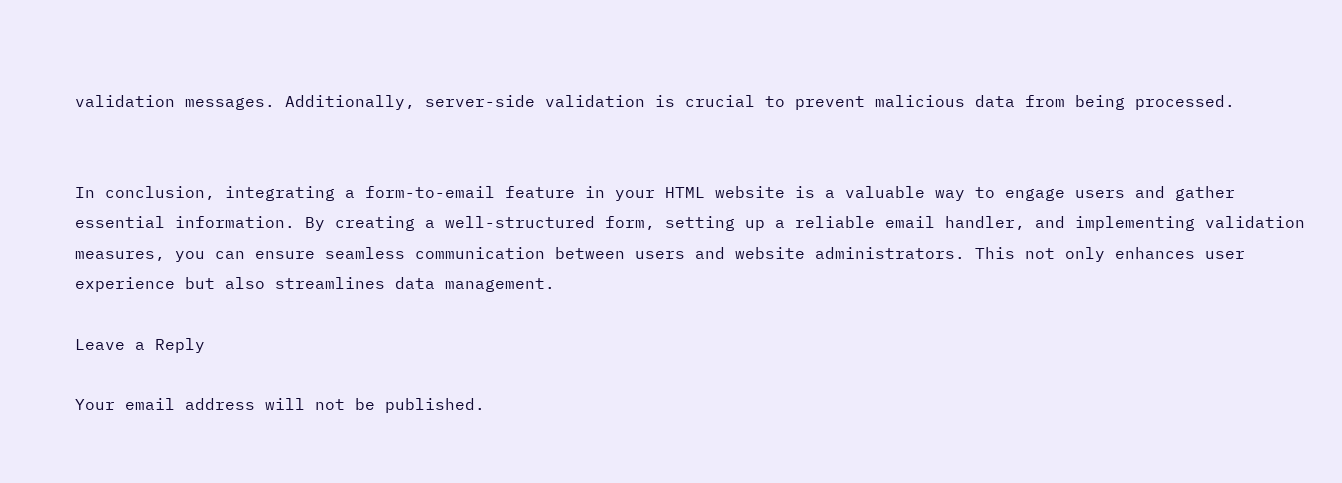validation messages. Additionally, server-side validation is crucial to prevent malicious data from being processed.


In conclusion, integrating a form-to-email feature in your HTML website is a valuable way to engage users and gather essential information. By creating a well-structured form, setting up a reliable email handler, and implementing validation measures, you can ensure seamless communication between users and website administrators. This not only enhances user experience but also streamlines data management.

Leave a Reply

Your email address will not be published.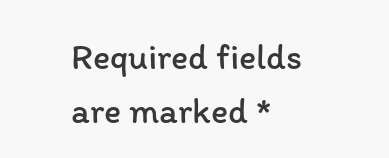Required fields are marked *